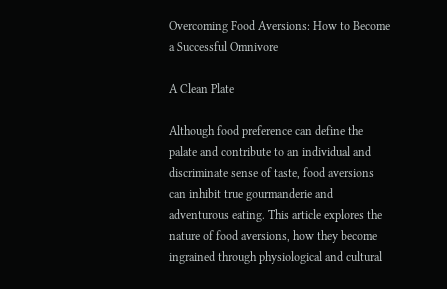Overcoming Food Aversions: How to Become a Successful Omnivore

A Clean Plate

Although food preference can define the palate and contribute to an individual and discriminate sense of taste, food aversions can inhibit true gourmanderie and adventurous eating. This article explores the nature of food aversions, how they become ingrained through physiological and cultural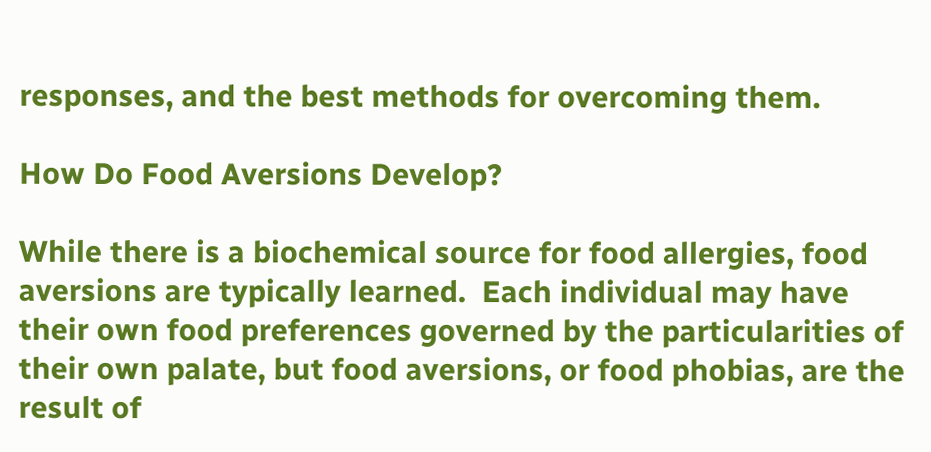responses, and the best methods for overcoming them.

How Do Food Aversions Develop?

While there is a biochemical source for food allergies, food aversions are typically learned.  Each individual may have their own food preferences governed by the particularities of their own palate, but food aversions, or food phobias, are the result of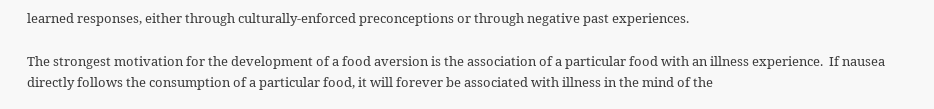learned responses, either through culturally-enforced preconceptions or through negative past experiences.

The strongest motivation for the development of a food aversion is the association of a particular food with an illness experience.  If nausea directly follows the consumption of a particular food, it will forever be associated with illness in the mind of the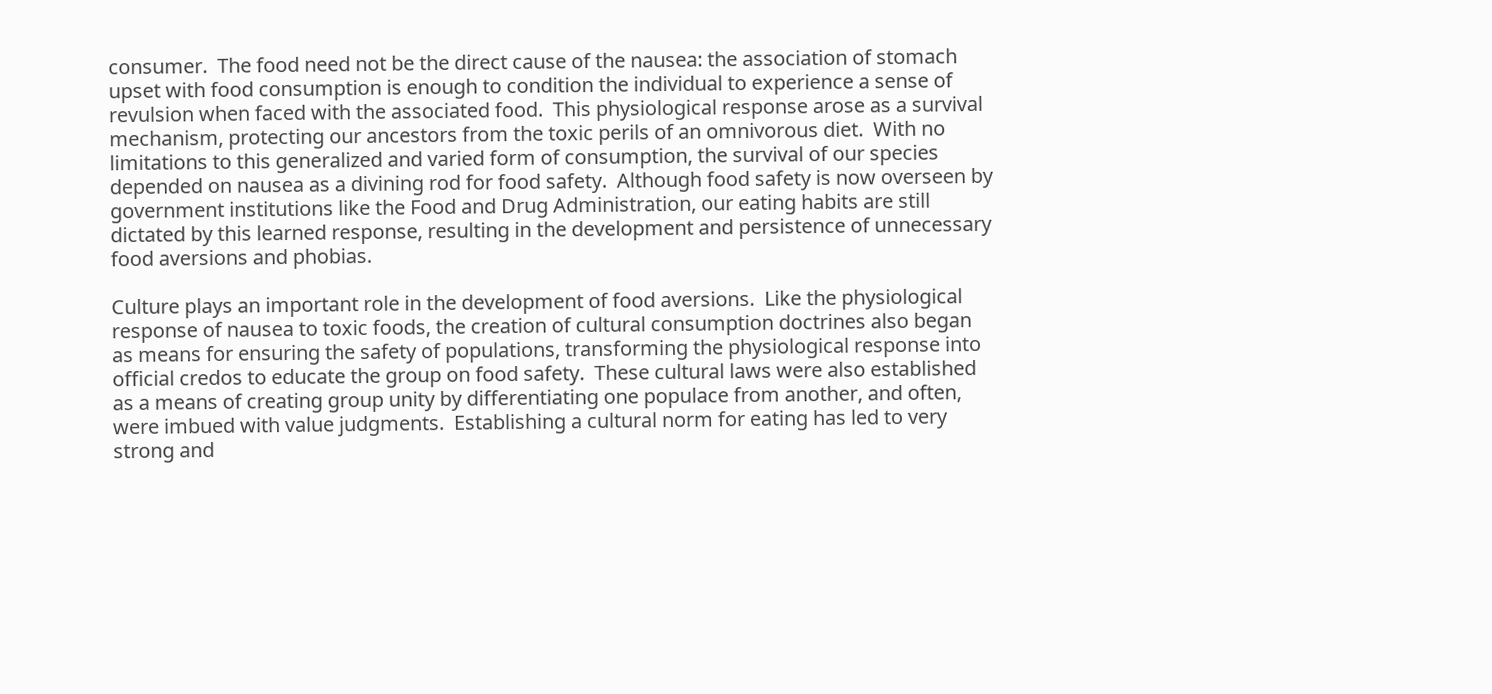consumer.  The food need not be the direct cause of the nausea: the association of stomach upset with food consumption is enough to condition the individual to experience a sense of revulsion when faced with the associated food.  This physiological response arose as a survival mechanism, protecting our ancestors from the toxic perils of an omnivorous diet.  With no limitations to this generalized and varied form of consumption, the survival of our species depended on nausea as a divining rod for food safety.  Although food safety is now overseen by government institutions like the Food and Drug Administration, our eating habits are still dictated by this learned response, resulting in the development and persistence of unnecessary food aversions and phobias.

Culture plays an important role in the development of food aversions.  Like the physiological response of nausea to toxic foods, the creation of cultural consumption doctrines also began as means for ensuring the safety of populations, transforming the physiological response into official credos to educate the group on food safety.  These cultural laws were also established as a means of creating group unity by differentiating one populace from another, and often, were imbued with value judgments.  Establishing a cultural norm for eating has led to very strong and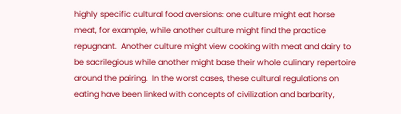highly specific cultural food aversions: one culture might eat horse meat, for example, while another culture might find the practice repugnant.  Another culture might view cooking with meat and dairy to be sacrilegious while another might base their whole culinary repertoire around the pairing.  In the worst cases, these cultural regulations on eating have been linked with concepts of civilization and barbarity,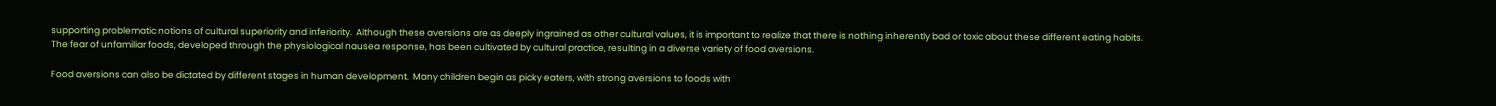supporting problematic notions of cultural superiority and inferiority.  Although these aversions are as deeply ingrained as other cultural values, it is important to realize that there is nothing inherently bad or toxic about these different eating habits.  The fear of unfamiliar foods, developed through the physiological nausea response, has been cultivated by cultural practice, resulting in a diverse variety of food aversions.

Food aversions can also be dictated by different stages in human development.  Many children begin as picky eaters, with strong aversions to foods with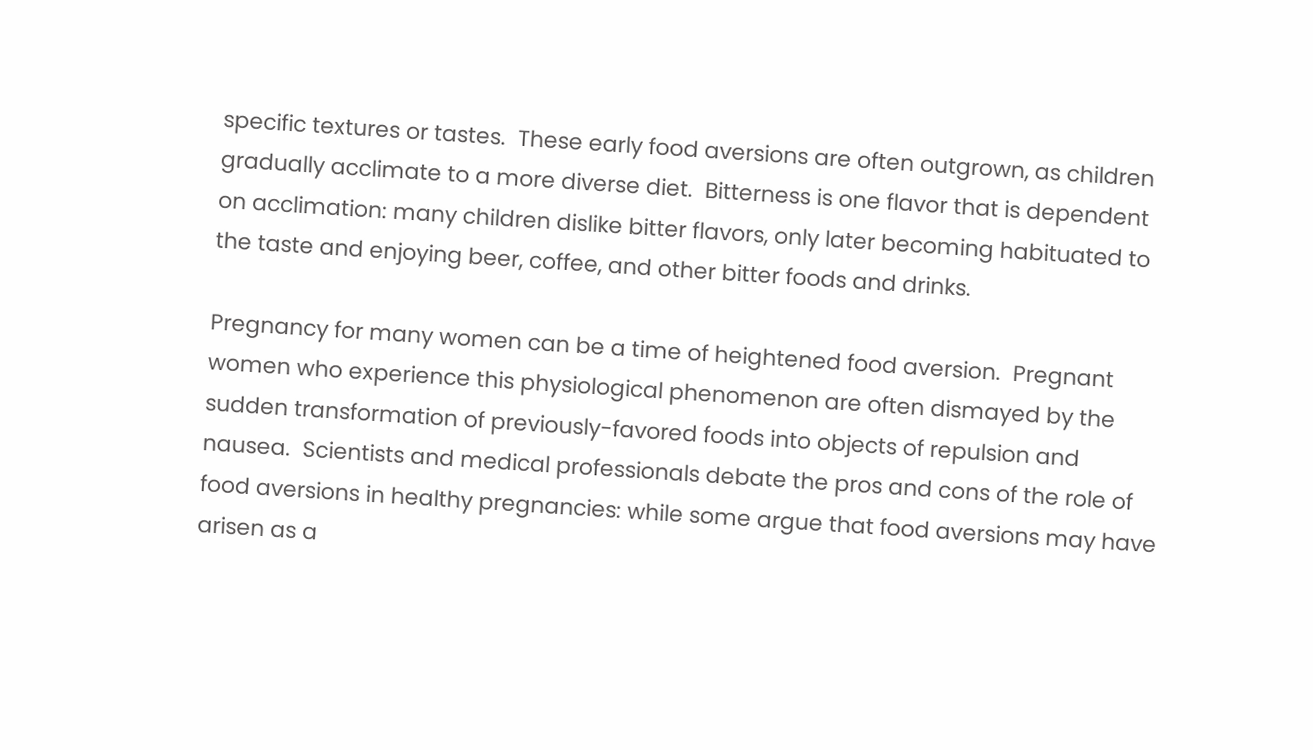specific textures or tastes.  These early food aversions are often outgrown, as children gradually acclimate to a more diverse diet.  Bitterness is one flavor that is dependent on acclimation: many children dislike bitter flavors, only later becoming habituated to the taste and enjoying beer, coffee, and other bitter foods and drinks.

Pregnancy for many women can be a time of heightened food aversion.  Pregnant women who experience this physiological phenomenon are often dismayed by the sudden transformation of previously-favored foods into objects of repulsion and nausea.  Scientists and medical professionals debate the pros and cons of the role of food aversions in healthy pregnancies: while some argue that food aversions may have arisen as a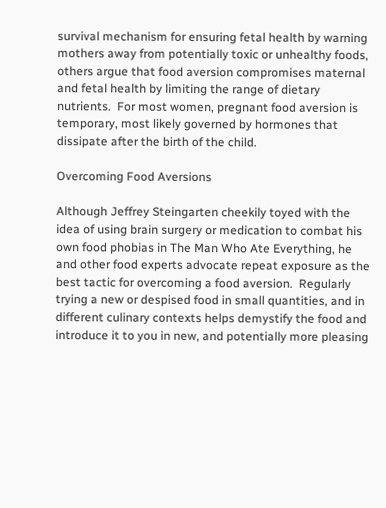survival mechanism for ensuring fetal health by warning mothers away from potentially toxic or unhealthy foods, others argue that food aversion compromises maternal and fetal health by limiting the range of dietary nutrients.  For most women, pregnant food aversion is temporary, most likely governed by hormones that dissipate after the birth of the child.

Overcoming Food Aversions

Although Jeffrey Steingarten cheekily toyed with the idea of using brain surgery or medication to combat his own food phobias in The Man Who Ate Everything, he and other food experts advocate repeat exposure as the best tactic for overcoming a food aversion.  Regularly trying a new or despised food in small quantities, and in different culinary contexts helps demystify the food and introduce it to you in new, and potentially more pleasing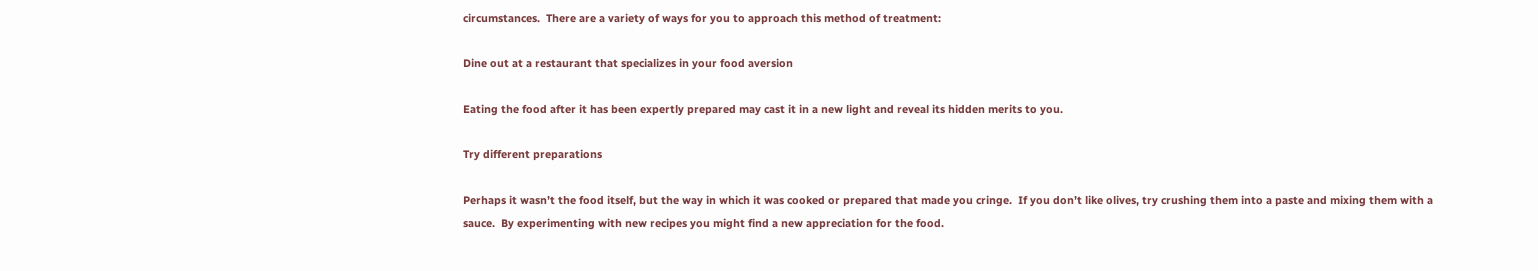circumstances.  There are a variety of ways for you to approach this method of treatment:

Dine out at a restaurant that specializes in your food aversion

Eating the food after it has been expertly prepared may cast it in a new light and reveal its hidden merits to you.

Try different preparations

Perhaps it wasn’t the food itself, but the way in which it was cooked or prepared that made you cringe.  If you don’t like olives, try crushing them into a paste and mixing them with a sauce.  By experimenting with new recipes you might find a new appreciation for the food.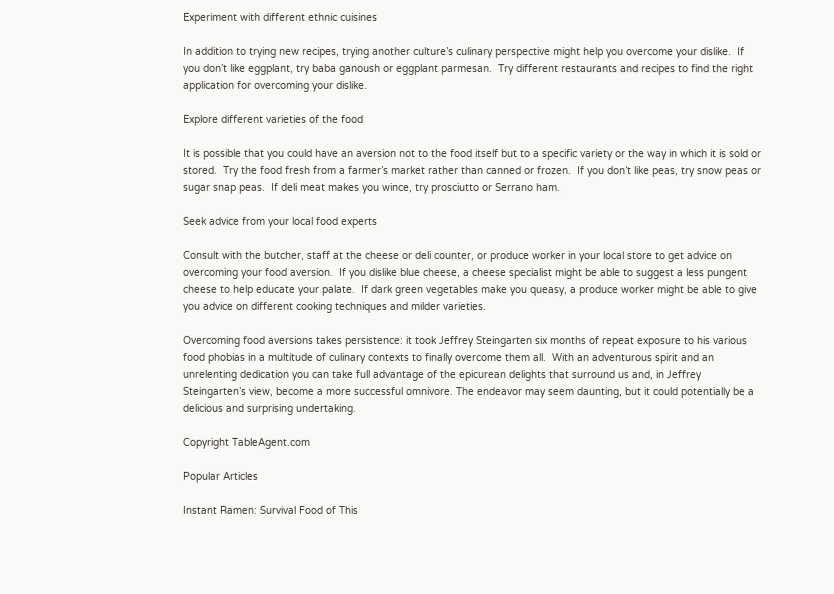Experiment with different ethnic cuisines

In addition to trying new recipes, trying another culture’s culinary perspective might help you overcome your dislike.  If you don’t like eggplant, try baba ganoush or eggplant parmesan.  Try different restaurants and recipes to find the right application for overcoming your dislike.

Explore different varieties of the food

It is possible that you could have an aversion not to the food itself but to a specific variety or the way in which it is sold or stored.  Try the food fresh from a farmer’s market rather than canned or frozen.  If you don’t like peas, try snow peas or sugar snap peas.  If deli meat makes you wince, try prosciutto or Serrano ham.

Seek advice from your local food experts

Consult with the butcher, staff at the cheese or deli counter, or produce worker in your local store to get advice on overcoming your food aversion.  If you dislike blue cheese, a cheese specialist might be able to suggest a less pungent cheese to help educate your palate.  If dark green vegetables make you queasy, a produce worker might be able to give you advice on different cooking techniques and milder varieties.

Overcoming food aversions takes persistence: it took Jeffrey Steingarten six months of repeat exposure to his various food phobias in a multitude of culinary contexts to finally overcome them all.  With an adventurous spirit and an unrelenting dedication you can take full advantage of the epicurean delights that surround us and, in Jeffrey Steingarten’s view, become a more successful omnivore. The endeavor may seem daunting, but it could potentially be a delicious and surprising undertaking.

Copyright TableAgent.com

Popular Articles

Instant Ramen: Survival Food of This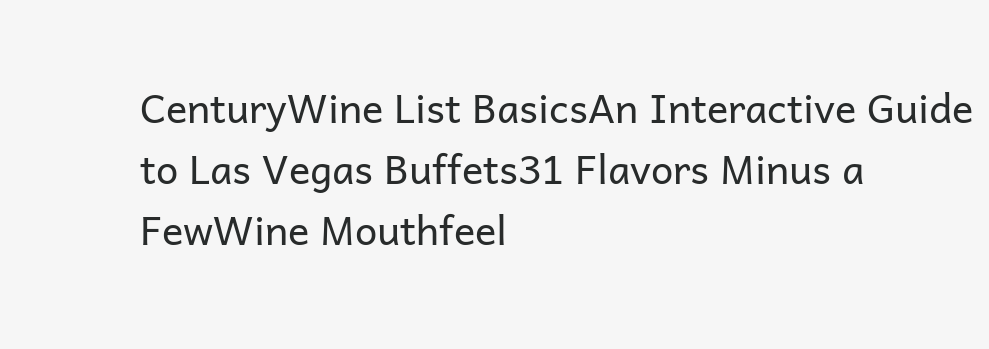CenturyWine List BasicsAn Interactive Guide to Las Vegas Buffets31 Flavors Minus a FewWine Mouthfeel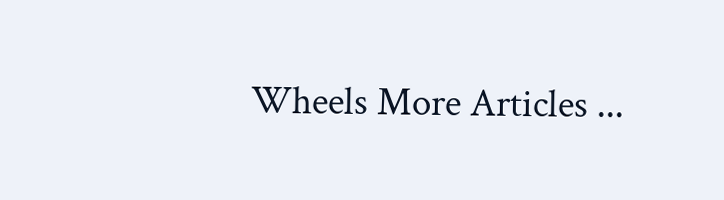Wheels More Articles ...